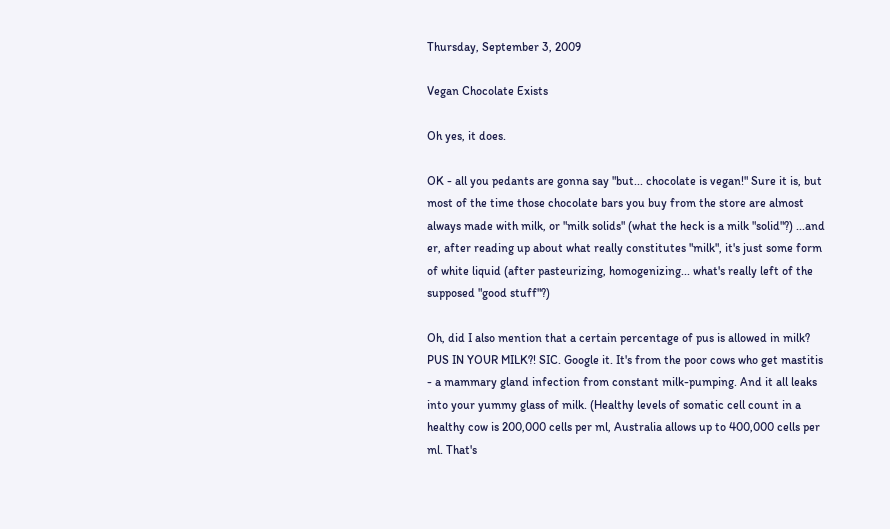Thursday, September 3, 2009

Vegan Chocolate Exists

Oh yes, it does.

OK - all you pedants are gonna say "but... chocolate is vegan!" Sure it is, but most of the time those chocolate bars you buy from the store are almost always made with milk, or "milk solids" (what the heck is a milk "solid"?) ...and er, after reading up about what really constitutes "milk", it's just some form of white liquid (after pasteurizing, homogenizing... what's really left of the supposed "good stuff"?)

Oh, did I also mention that a certain percentage of pus is allowed in milk? PUS IN YOUR MILK?! SIC. Google it. It's from the poor cows who get mastitis - a mammary gland infection from constant milk-pumping. And it all leaks into your yummy glass of milk. (Healthy levels of somatic cell count in a healthy cow is 200,000 cells per ml, Australia allows up to 400,000 cells per ml. That's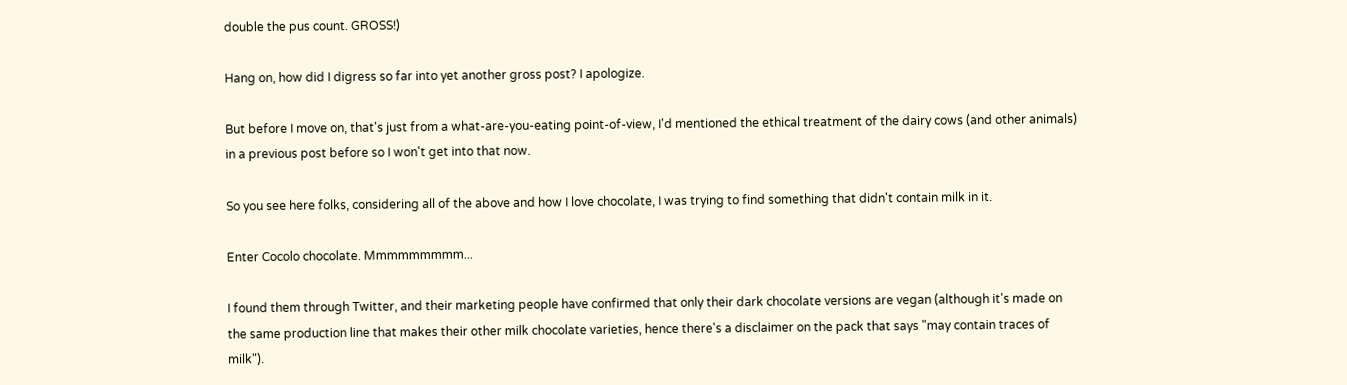double the pus count. GROSS!)

Hang on, how did I digress so far into yet another gross post? I apologize.

But before I move on, that's just from a what-are-you-eating point-of-view, I'd mentioned the ethical treatment of the dairy cows (and other animals) in a previous post before so I won't get into that now.

So you see here folks, considering all of the above and how I love chocolate, I was trying to find something that didn't contain milk in it.

Enter Cocolo chocolate. Mmmmmmmmm...

I found them through Twitter, and their marketing people have confirmed that only their dark chocolate versions are vegan (although it's made on the same production line that makes their other milk chocolate varieties, hence there's a disclaimer on the pack that says "may contain traces of milk").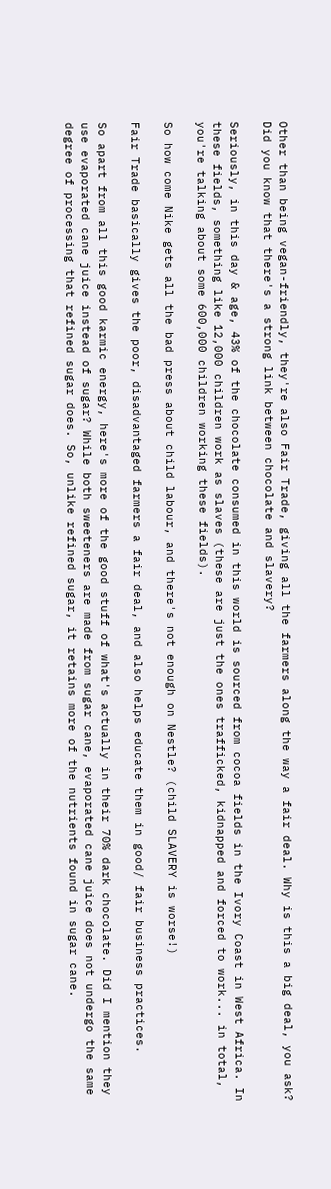Other than being vegan-friendly, they're also Fair Trade, giving all the farmers along the way a fair deal. Why is this a big deal, you ask? Did you know that there's a strong link between chocolate and slavery?

Seriously, in this day & age, 43% of the chocolate consumed in this world is sourced from cocoa fields in the Ivory Coast in West Africa. In these fields, something like 12,000 children work as slaves (these are just the ones trafficked, kidnapped and forced to work... in total, you're talking about some 600,000 children working these fields).

So how come Nike gets all the bad press about child labour, and there's not enough on Nestle? (child SLAVERY is worse!)

Fair Trade basically gives the poor, disadvantaged farmers a fair deal, and also helps educate them in good/ fair business practices.

So apart from all this good karmic energy, here's more of the good stuff of what's actually in their 70% dark chocolate. Did I mention they use evaporated cane juice instead of sugar? While both sweeteners are made from sugar cane, evaporated cane juice does not undergo the same degree of processing that refined sugar does. So, unlike refined sugar, it retains more of the nutrients found in sugar cane.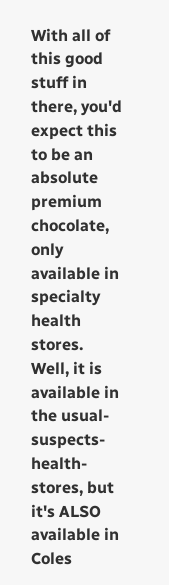With all of this good stuff in there, you'd expect this to be an absolute premium chocolate, only available in specialty health stores. Well, it is available in the usual-suspects-health-stores, but it's ALSO available in Coles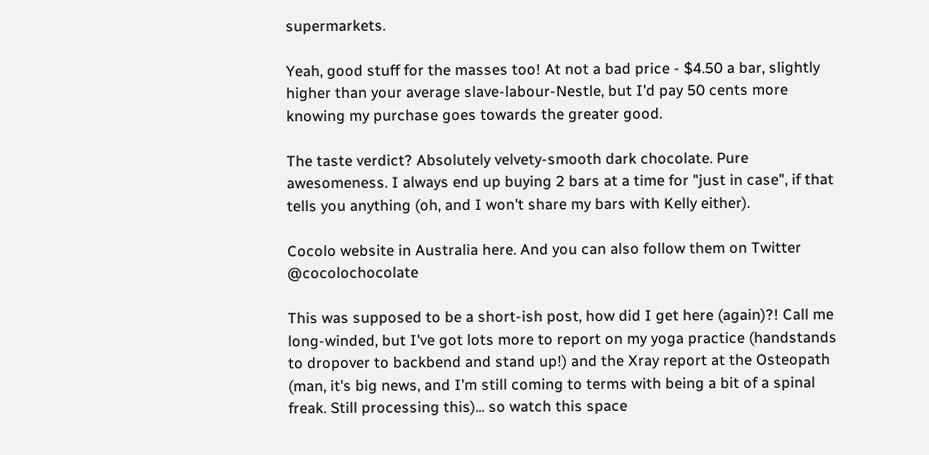supermarkets.

Yeah, good stuff for the masses too! At not a bad price - $4.50 a bar, slightly higher than your average slave-labour-Nestle, but I'd pay 50 cents more knowing my purchase goes towards the greater good.

The taste verdict? Absolutely velvety-smooth dark chocolate. Pure awesomeness. I always end up buying 2 bars at a time for "just in case", if that tells you anything (oh, and I won't share my bars with Kelly either).

Cocolo website in Australia here. And you can also follow them on Twitter @cocolochocolate

This was supposed to be a short-ish post, how did I get here (again)?! Call me long-winded, but I've got lots more to report on my yoga practice (handstands to dropover to backbend and stand up!) and the Xray report at the Osteopath (man, it's big news, and I'm still coming to terms with being a bit of a spinal freak. Still processing this)... so watch this space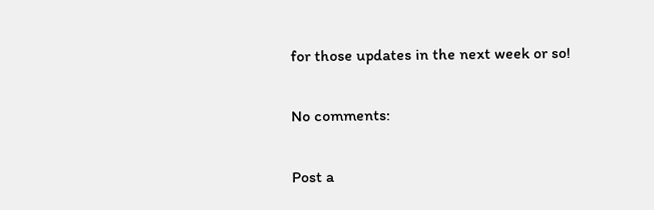for those updates in the next week or so!

No comments:

Post a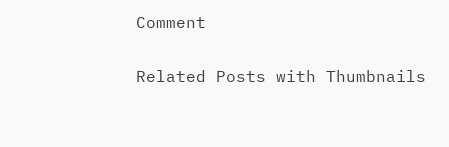Comment

Related Posts with Thumbnails